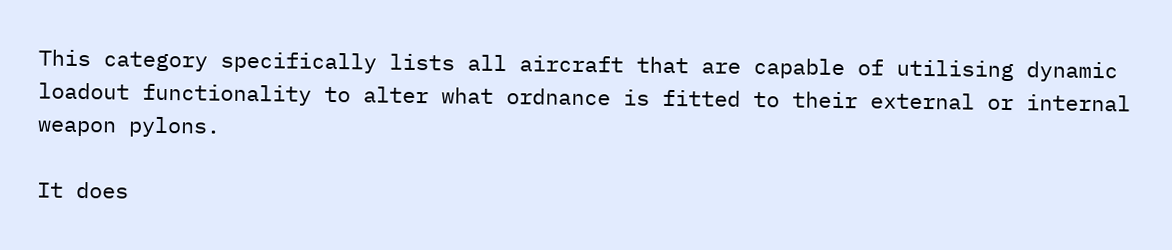This category specifically lists all aircraft that are capable of utilising dynamic loadout functionality to alter what ordnance is fitted to their external or internal weapon pylons.

It does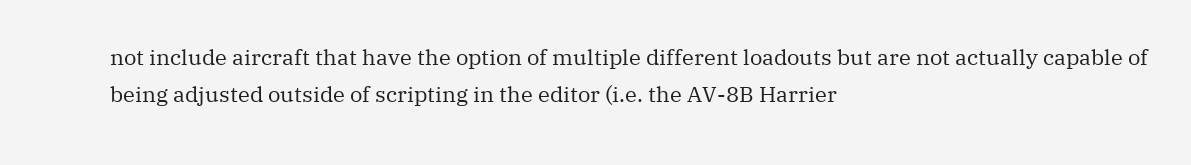not include aircraft that have the option of multiple different loadouts but are not actually capable of being adjusted outside of scripting in the editor (i.e. the AV-8B Harrier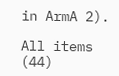in ArmA 2).

All items (44)